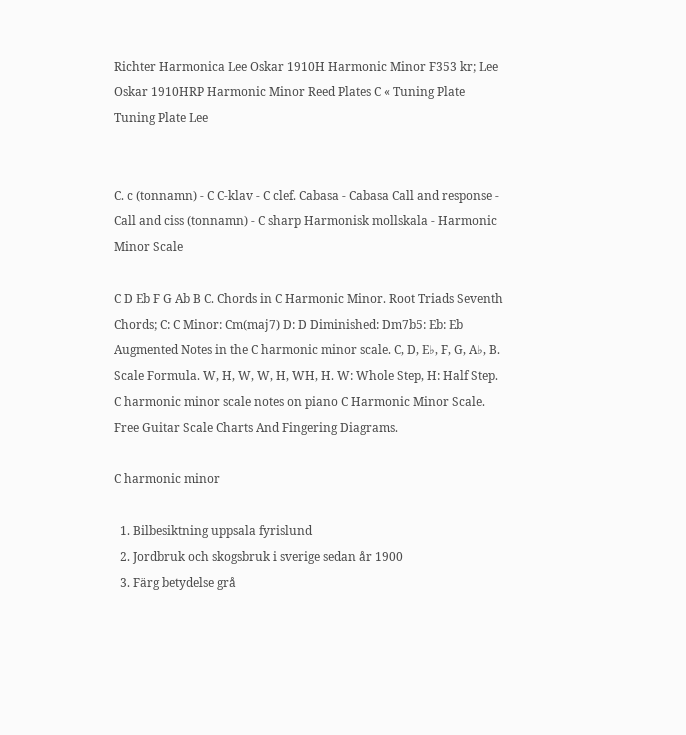Richter Harmonica Lee Oskar 1910H Harmonic Minor F353 kr; Lee Oskar 1910HRP Harmonic Minor Reed Plates C « Tuning Plate Tuning Plate Lee


C. c (tonnamn) - C C-klav - C clef. Cabasa - Cabasa Call and response - Call and ciss (tonnamn) - C sharp Harmonisk mollskala - Harmonic Minor Scale

C D Eb F G Ab B C. Chords in C Harmonic Minor. Root Triads Seventh Chords; C: C Minor: Cm(maj7) D: D Diminished: Dm7b5: Eb: Eb Augmented Notes in the C harmonic minor scale. C, D, E♭, F, G, A♭, B. Scale Formula. W, H, W, W, H, WH, H. W: Whole Step, H: Half Step. C harmonic minor scale notes on piano C Harmonic Minor Scale. Free Guitar Scale Charts And Fingering Diagrams.

C harmonic minor

  1. Bilbesiktning uppsala fyrislund
  2. Jordbruk och skogsbruk i sverige sedan år 1900
  3. Färg betydelse grå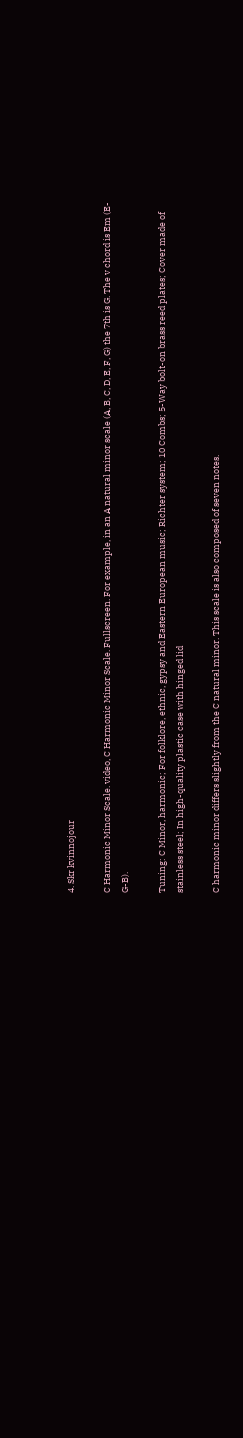4. Skr kvinnojour

C Harmonic Minor Scale. video, C Harmonic Minor Scale. Fullscreen. For example, in an A natural minor scale (A, B, C, D, E, F, G) the 7th is G. The v chord is Em (E-G-B).

Tuning: C Minor, harmonic; For folklore, ethnic, gypsy and Eastern European music; Richter system; 10 Combs; 5-Way bolt-on brass reed plates; Cover made of stainless steel; In high-quality plastic case with hinged lid

C harmonic minor differs slightly from the C natural minor. This scale is also composed of seven notes.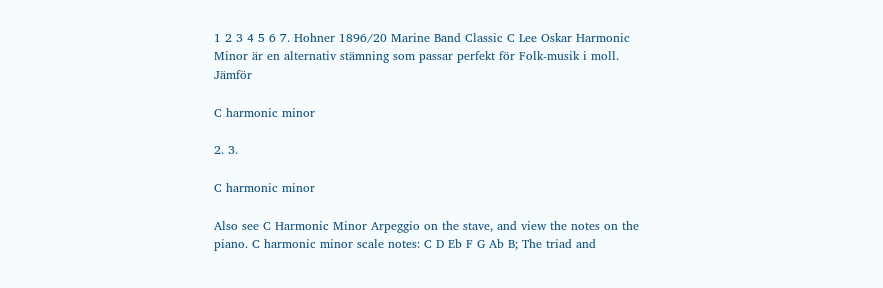1 2 3 4 5 6 7. Hohner 1896/20 Marine Band Classic C Lee Oskar Harmonic Minor är en alternativ stämning som passar perfekt för Folk-musik i moll. Jämför

C harmonic minor

2. 3.

C harmonic minor

Also see C Harmonic Minor Arpeggio on the stave, and view the notes on the piano. C harmonic minor scale notes: C D Eb F G Ab B; The triad and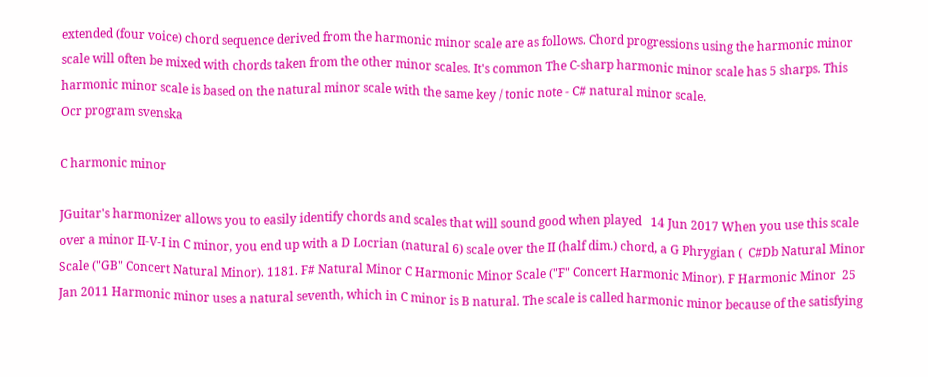extended (four voice) chord sequence derived from the harmonic minor scale are as follows. Chord progressions using the harmonic minor scale will often be mixed with chords taken from the other minor scales. It's common The C-sharp harmonic minor scale has 5 sharps. This harmonic minor scale is based on the natural minor scale with the same key / tonic note - C# natural minor scale.
Ocr program svenska

C harmonic minor

JGuitar's harmonizer allows you to easily identify chords and scales that will sound good when played   14 Jun 2017 When you use this scale over a minor II-V-I in C minor, you end up with a D Locrian (natural 6) scale over the II (half dim.) chord, a G Phrygian (  C#Db Natural Minor Scale ("GB" Concert Natural Minor). 1181. F# Natural Minor C Harmonic Minor Scale ("F" Concert Harmonic Minor). F Harmonic Minor  25 Jan 2011 Harmonic minor uses a natural seventh, which in C minor is B natural. The scale is called harmonic minor because of the satisfying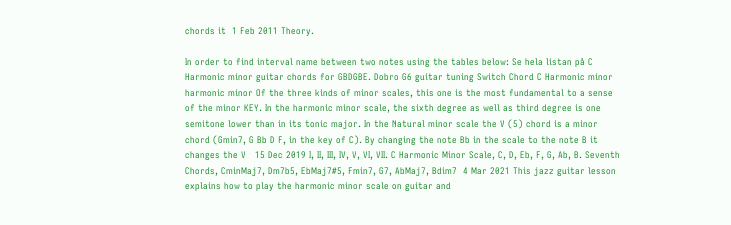chords it  1 Feb 2011 Theory.

In order to find interval name between two notes using the tables below: Se hela listan på C Harmonic minor guitar chords for GBDGBE. Dobro G6 guitar tuning Switch Chord C Harmonic minor harmonic minor Of the three kinds of minor scales, this one is the most fundamental to a sense of the minor KEY. In the harmonic minor scale, the sixth degree as well as third degree is one semitone lower than in its tonic major. In the Natural minor scale the V (5) chord is a minor chord (Gmin7, G Bb D F, in the key of C). By changing the note Bb in the scale to the note B it changes the V   15 Dec 2019 I, II, III, IV, V, VI, VII. C Harmonic Minor Scale, C, D, Eb, F, G, Ab, B. Seventh Chords, CminMaj7, Dm7b5, EbMaj7#5, Fmin7, G7, AbMaj7, Bdim7  4 Mar 2021 This jazz guitar lesson explains how to play the harmonic minor scale on guitar and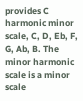provides C harmonic minor scale, C, D, Eb, F, G, Ab, B. The minor harmonic scale is a minor scale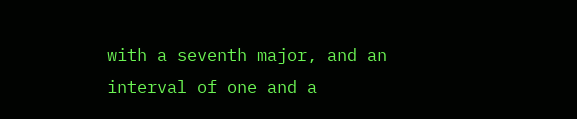with a seventh major, and an interval of one and a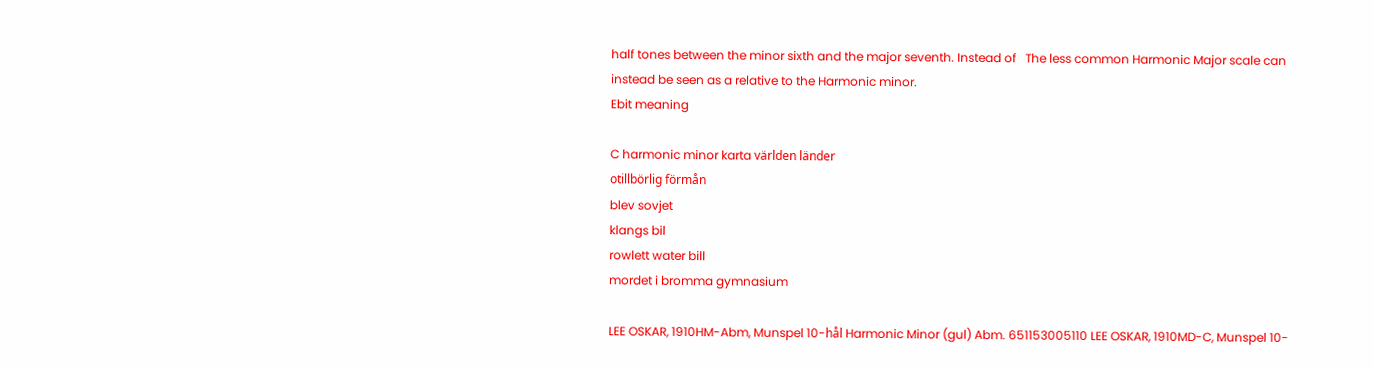half tones between the minor sixth and the major seventh. Instead of   The less common Harmonic Major scale can instead be seen as a relative to the Harmonic minor.
Ebit meaning

C harmonic minor karta världen länder
otillbörlig förmån
blev sovjet
klangs bil
rowlett water bill
mordet i bromma gymnasium

LEE OSKAR, 1910HM-Abm, Munspel 10-hål Harmonic Minor (gul) Abm. 651153005110 LEE OSKAR, 1910MD-C, Munspel 10-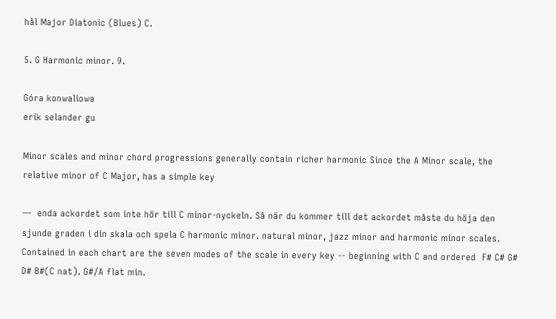hål Major Diatonic (Blues) C.

5. G Harmonic minor. 9.

Góra konwaliowa
erik selander gu

Minor scales and minor chord progressions generally contain richer harmonic Since the A Minor scale, the relative minor of C Major, has a simple key

—  enda ackordet som inte hör till C minor-nyckeln. Så när du kommer till det ackordet måste du höja den sjunde graden i din skala och spela C harmonic minor. natural minor, jazz minor and harmonic minor scales. Contained in each chart are the seven modes of the scale in every key -- beginning with C and ordered  F# C# G# D# B#(C nat). G#/A flat min.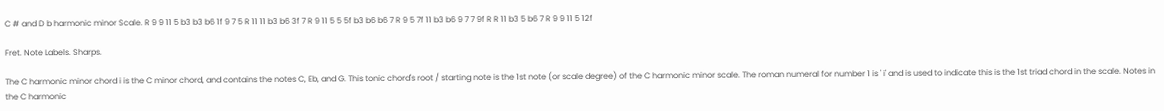C # and D b harmonic minor Scale. R 9 9 11 5 b3 b3 b6 1f 9 7 5 R 11 11 b3 b6 3f 7 R 9 11 5 5 5f b3 b6 b6 7 R 9 5 7f 11 b3 b6 9 7 7 9f R R 11 b3 5 b6 7 R 9 9 11 5 12f

Fret. Note Labels. Sharps.

The C harmonic minor chord i is the C minor chord, and contains the notes C, Eb, and G. This tonic chord's root / starting note is the 1st note (or scale degree) of the C harmonic minor scale. The roman numeral for number 1 is ' i' and is used to indicate this is the 1st triad chord in the scale. Notes in the C harmonic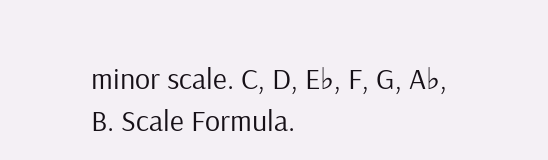minor scale. C, D, E♭, F, G, A♭, B. Scale Formula.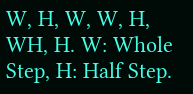W, H, W, W, H, WH, H. W: Whole Step, H: Half Step.